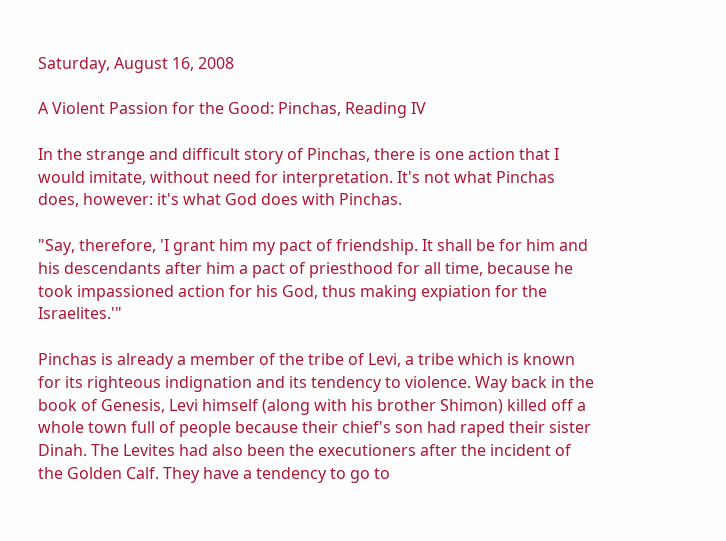Saturday, August 16, 2008

A Violent Passion for the Good: Pinchas, Reading IV

In the strange and difficult story of Pinchas, there is one action that I would imitate, without need for interpretation. It's not what Pinchas does, however: it's what God does with Pinchas.

"Say, therefore, 'I grant him my pact of friendship. It shall be for him and his descendants after him a pact of priesthood for all time, because he took impassioned action for his God, thus making expiation for the Israelites.'"

Pinchas is already a member of the tribe of Levi, a tribe which is known for its righteous indignation and its tendency to violence. Way back in the book of Genesis, Levi himself (along with his brother Shimon) killed off a whole town full of people because their chief's son had raped their sister Dinah. The Levites had also been the executioners after the incident of the Golden Calf. They have a tendency to go to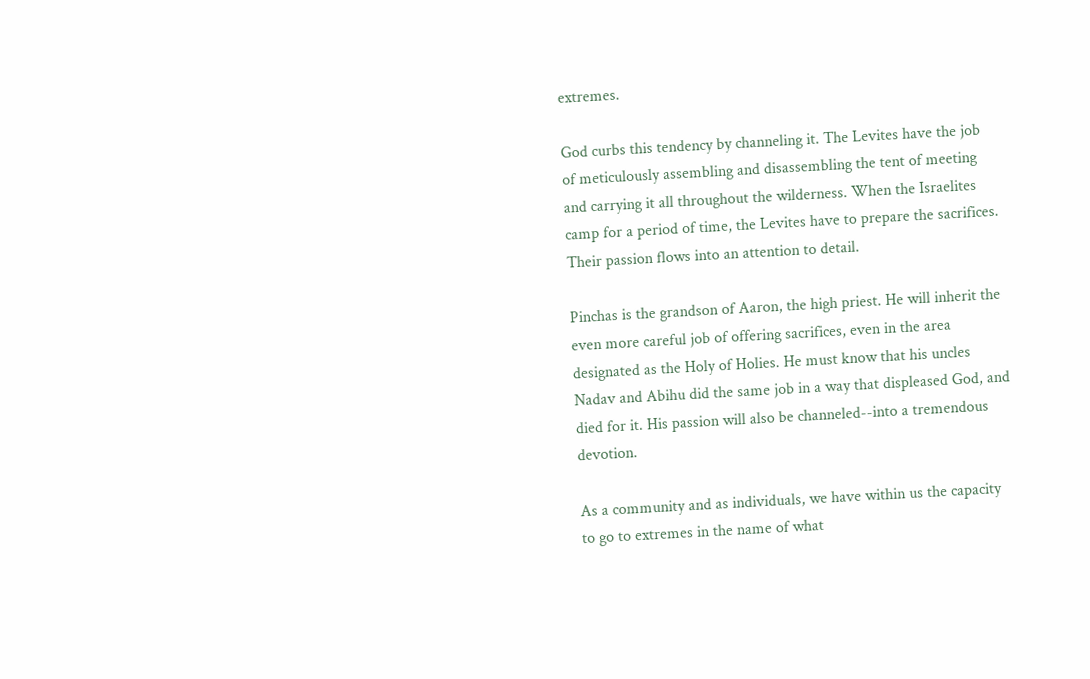extremes.

God curbs this tendency by channeling it. The Levites have the job of meticulously assembling and disassembling the tent of meeting and carrying it all throughout the wilderness. When the Israelites camp for a period of time, the Levites have to prepare the sacrifices. Their passion flows into an attention to detail.

Pinchas is the grandson of Aaron, the high priest. He will inherit the even more careful job of offering sacrifices, even in the area designated as the Holy of Holies. He must know that his uncles Nadav and Abihu did the same job in a way that displeased God, and died for it. His passion will also be channeled--into a tremendous devotion.

As a community and as individuals, we have within us the capacity to go to extremes in the name of what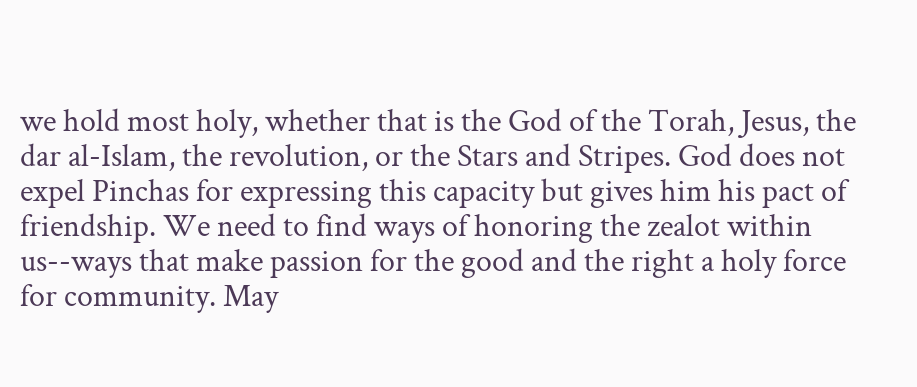we hold most holy, whether that is the God of the Torah, Jesus, the dar al-Islam, the revolution, or the Stars and Stripes. God does not expel Pinchas for expressing this capacity but gives him his pact of friendship. We need to find ways of honoring the zealot within us--ways that make passion for the good and the right a holy force for community. May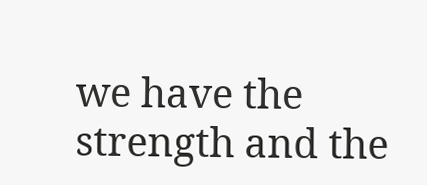we have the strength and the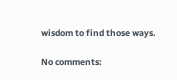wisdom to find those ways.

No comments: